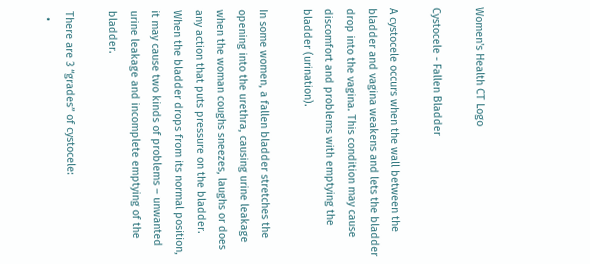Women's Health CT Logo

Cystocele - Fallen Bladder

A cystocele occurs when the wall between the bladder and vagina weakens and lets the bladder drop into the vagina. This condition may cause discomfort and problems with emptying the bladder (urination).

In some women, a fallen bladder stretches the opening into the urethra, causing urine leakage when the woman coughs sneezes, laughs or does any action that puts pressure on the bladder. When the bladder drops from its normal position, it may cause two kinds of problems – unwanted urine leakage and incomplete emptying of the bladder.

There are 3 “grades” of cystocele:
  •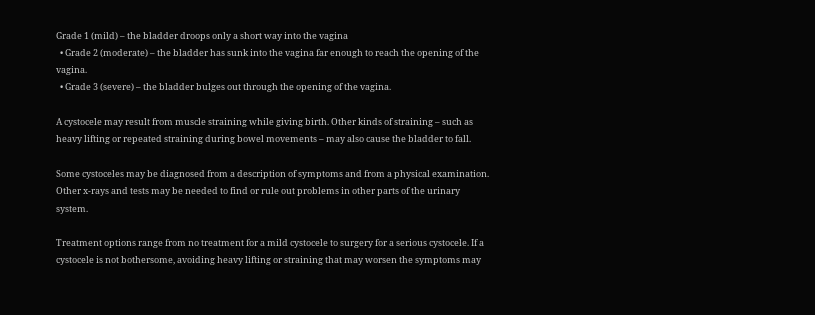Grade 1 (mild) – the bladder droops only a short way into the vagina
  • Grade 2 (moderate) – the bladder has sunk into the vagina far enough to reach the opening of the vagina.
  • Grade 3 (severe) – the bladder bulges out through the opening of the vagina.

A cystocele may result from muscle straining while giving birth. Other kinds of straining – such as heavy lifting or repeated straining during bowel movements – may also cause the bladder to fall.

Some cystoceles may be diagnosed from a description of symptoms and from a physical examination. Other x-rays and tests may be needed to find or rule out problems in other parts of the urinary system.

Treatment options range from no treatment for a mild cystocele to surgery for a serious cystocele. If a cystocele is not bothersome, avoiding heavy lifting or straining that may worsen the symptoms may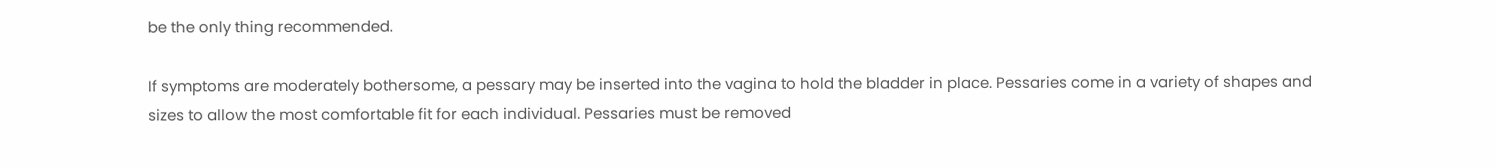be the only thing recommended.

If symptoms are moderately bothersome, a pessary may be inserted into the vagina to hold the bladder in place. Pessaries come in a variety of shapes and sizes to allow the most comfortable fit for each individual. Pessaries must be removed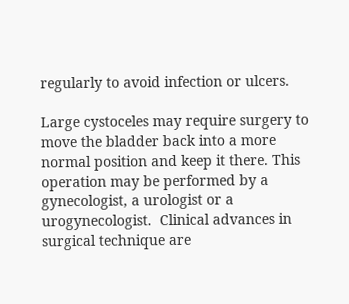regularly to avoid infection or ulcers.

Large cystoceles may require surgery to move the bladder back into a more normal position and keep it there. This operation may be performed by a gynecologist, a urologist or a urogynecologist.  Clinical advances in surgical technique are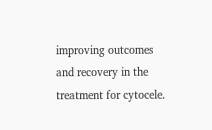improving outcomes and recovery in the treatment for cytocele.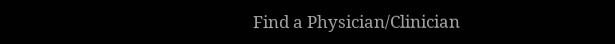Find a Physician/Clinician